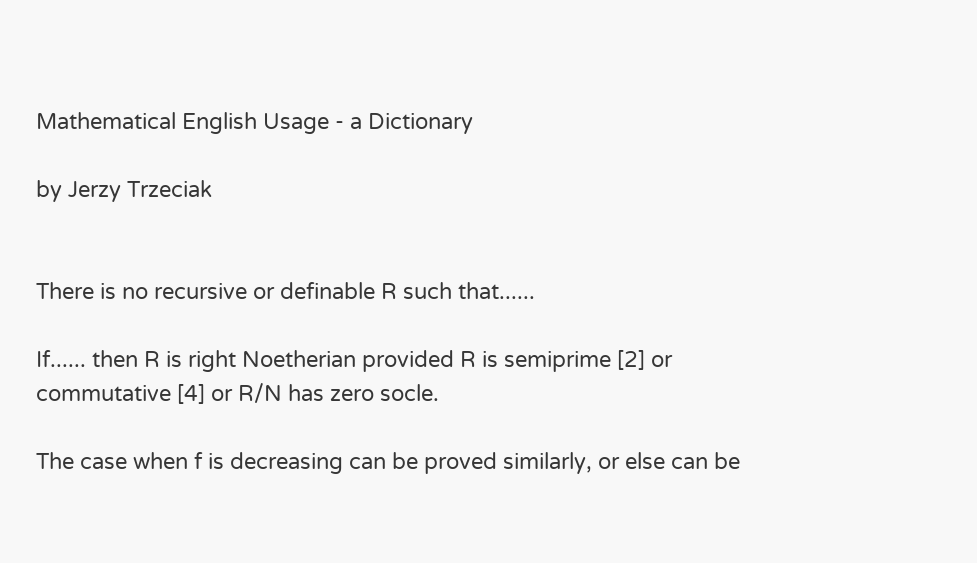Mathematical English Usage - a Dictionary

by Jerzy Trzeciak


There is no recursive or definable R such that......

If...... then R is right Noetherian provided R is semiprime [2] or commutative [4] or R/N has zero socle.

The case when f is decreasing can be proved similarly, or else can be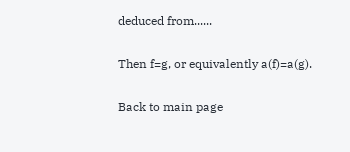deduced from......

Then f=g, or equivalently a(f)=a(g).

Back to main page